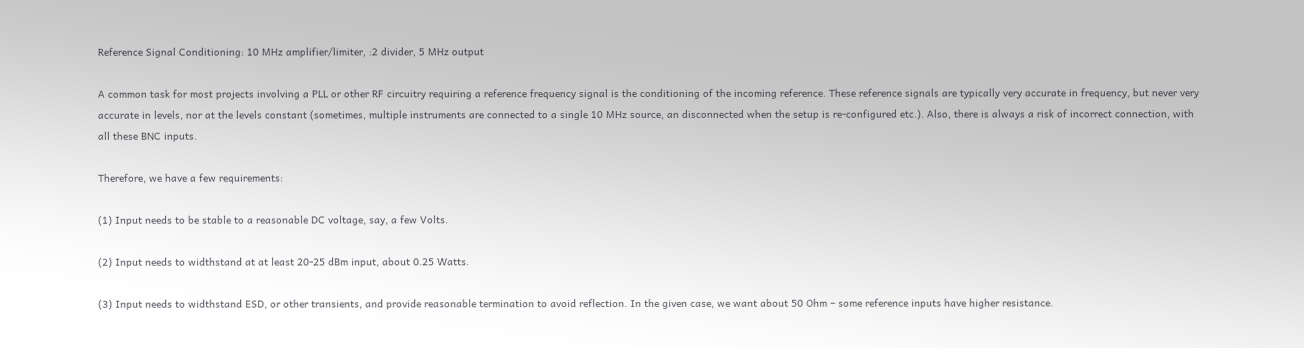Reference Signal Conditioning: 10 MHz amplifier/limiter, :2 divider, 5 MHz output

A common task for most projects involving a PLL or other RF circuitry requiring a reference frequency signal is the conditioning of the incoming reference. These reference signals are typically very accurate in frequency, but never very accurate in levels, nor at the levels constant (sometimes, multiple instruments are connected to a single 10 MHz source, an disconnected when the setup is re-configured etc.). Also, there is always a risk of incorrect connection, with all these BNC inputs.

Therefore, we have a few requirements:

(1) Input needs to be stable to a reasonable DC voltage, say, a few Volts.

(2) Input needs to widthstand at at least 20-25 dBm input, about 0.25 Watts.

(3) Input needs to widthstand ESD, or other transients, and provide reasonable termination to avoid reflection. In the given case, we want about 50 Ohm – some reference inputs have higher resistance.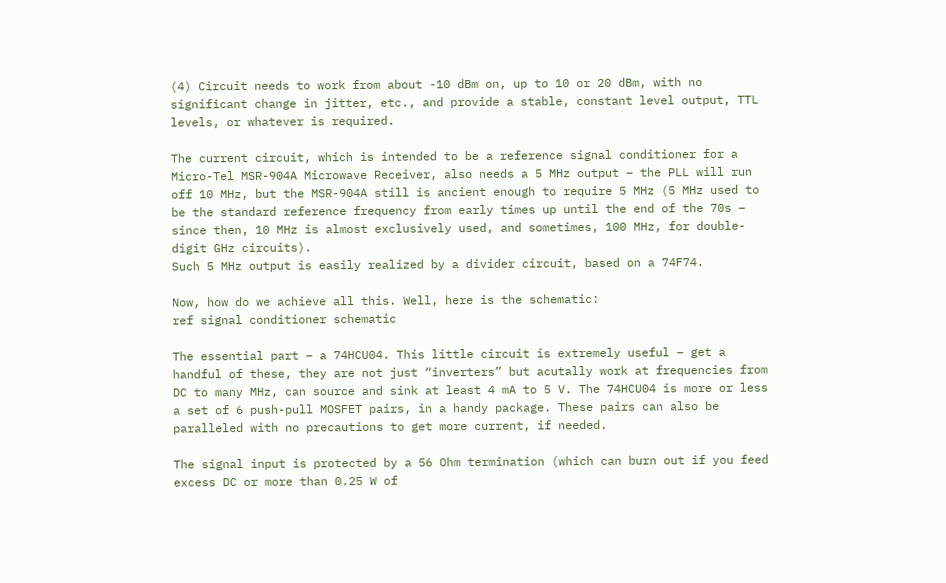(4) Circuit needs to work from about -10 dBm on, up to 10 or 20 dBm, with no significant change in jitter, etc., and provide a stable, constant level output, TTL levels, or whatever is required.

The current circuit, which is intended to be a reference signal conditioner for a Micro-Tel MSR-904A Microwave Receiver, also needs a 5 MHz output – the PLL will run off 10 MHz, but the MSR-904A still is ancient enough to require 5 MHz (5 MHz used to be the standard reference frequency from early times up until the end of the 70s – since then, 10 MHz is almost exclusively used, and sometimes, 100 MHz, for double-digit GHz circuits).
Such 5 MHz output is easily realized by a divider circuit, based on a 74F74.

Now, how do we achieve all this. Well, here is the schematic:
ref signal conditioner schematic

The essential part – a 74HCU04. This little circuit is extremely useful – get a handful of these, they are not just “inverters” but acutally work at frequencies from DC to many MHz, can source and sink at least 4 mA to 5 V. The 74HCU04 is more or less a set of 6 push-pull MOSFET pairs, in a handy package. These pairs can also be paralleled with no precautions to get more current, if needed.

The signal input is protected by a 56 Ohm termination (which can burn out if you feed excess DC or more than 0.25 W of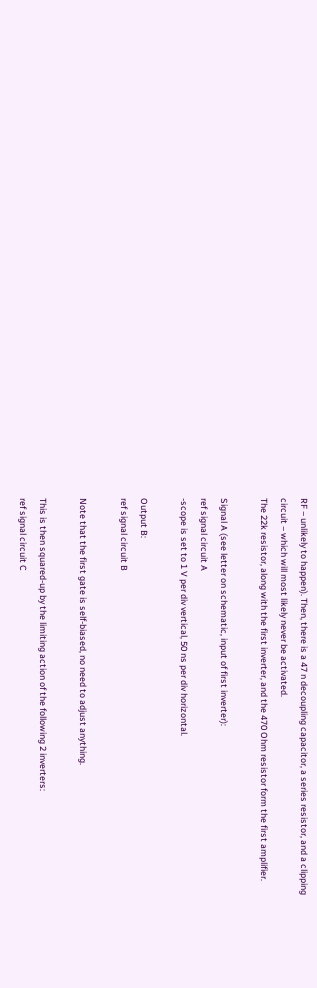RF – unlikely to happen). Then, there is a 47 n decoupling capacitor, a series resistor, and a clipping circuit – which will most likely never be activated.
The 22k resistor, along with the first inverter, and the 470 Ohm resistor form the first amplifier.

Signal A (see letter on schematic, input of first inverter):
ref signal circuit A
-scope is set to 1 V per div vertical, 50 ns per div horizontal.

Output B:
ref signal circuit B

Note that the first gate is self-biased, no need to adjust anything.

This is then squared-up by the limiting action of the following 2 inverters:
ref signal circuit C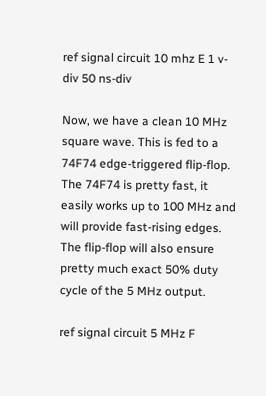ref signal circuit 10 mhz E 1 v-div 50 ns-div

Now, we have a clean 10 MHz square wave. This is fed to a 74F74 edge-triggered flip-flop. The 74F74 is pretty fast, it easily works up to 100 MHz and will provide fast-rising edges.
The flip-flop will also ensure pretty much exact 50% duty cycle of the 5 MHz output.

ref signal circuit 5 MHz F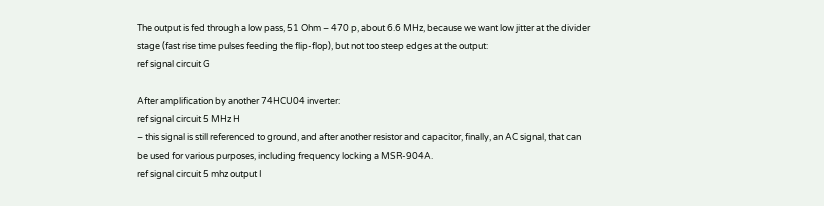The output is fed through a low pass, 51 Ohm – 470 p, about 6.6 MHz, because we want low jitter at the divider stage (fast rise time pulses feeding the flip-flop), but not too steep edges at the output:
ref signal circuit G

After amplification by another 74HCU04 inverter:
ref signal circuit 5 MHz H
– this signal is still referenced to ground, and after another resistor and capacitor, finally, an AC signal, that can be used for various purposes, including frequency locking a MSR-904A.
ref signal circuit 5 mhz output I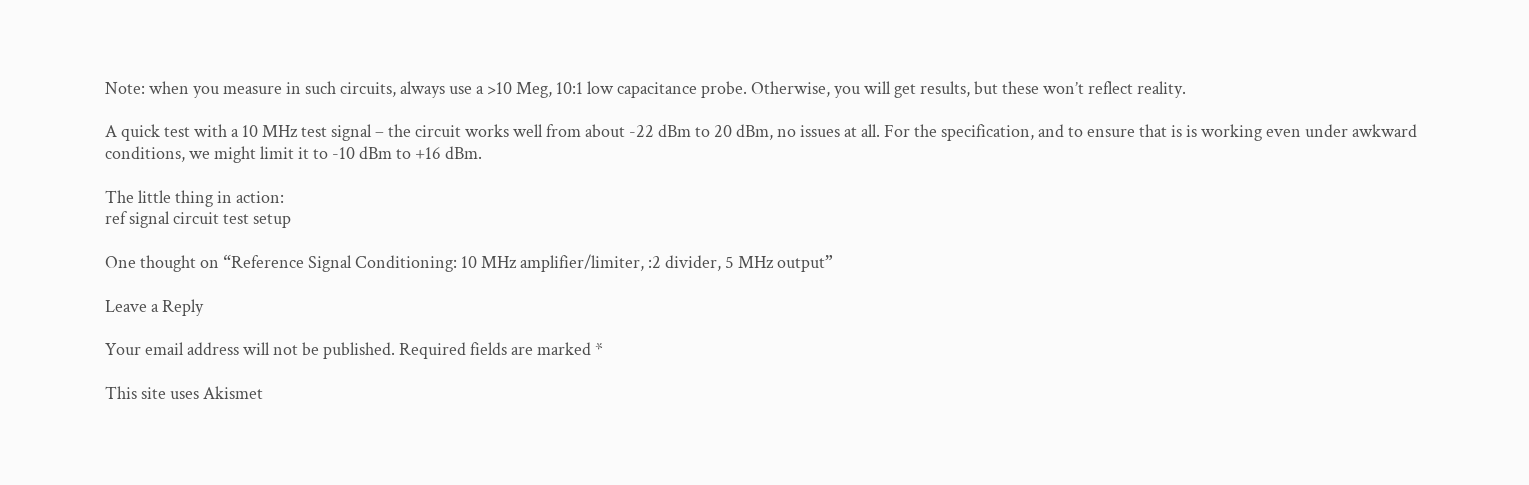Note: when you measure in such circuits, always use a >10 Meg, 10:1 low capacitance probe. Otherwise, you will get results, but these won’t reflect reality.

A quick test with a 10 MHz test signal – the circuit works well from about -22 dBm to 20 dBm, no issues at all. For the specification, and to ensure that is is working even under awkward conditions, we might limit it to -10 dBm to +16 dBm.

The little thing in action:
ref signal circuit test setup

One thought on “Reference Signal Conditioning: 10 MHz amplifier/limiter, :2 divider, 5 MHz output”

Leave a Reply

Your email address will not be published. Required fields are marked *

This site uses Akismet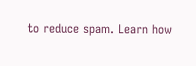to reduce spam. Learn how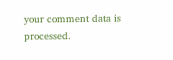your comment data is processed.